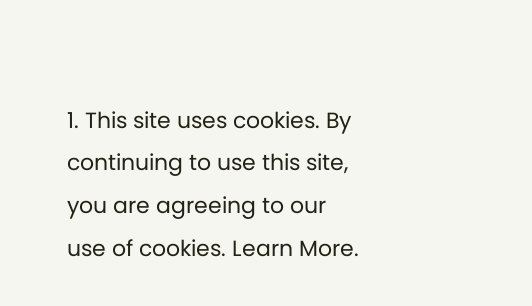1. This site uses cookies. By continuing to use this site, you are agreeing to our use of cookies. Learn More.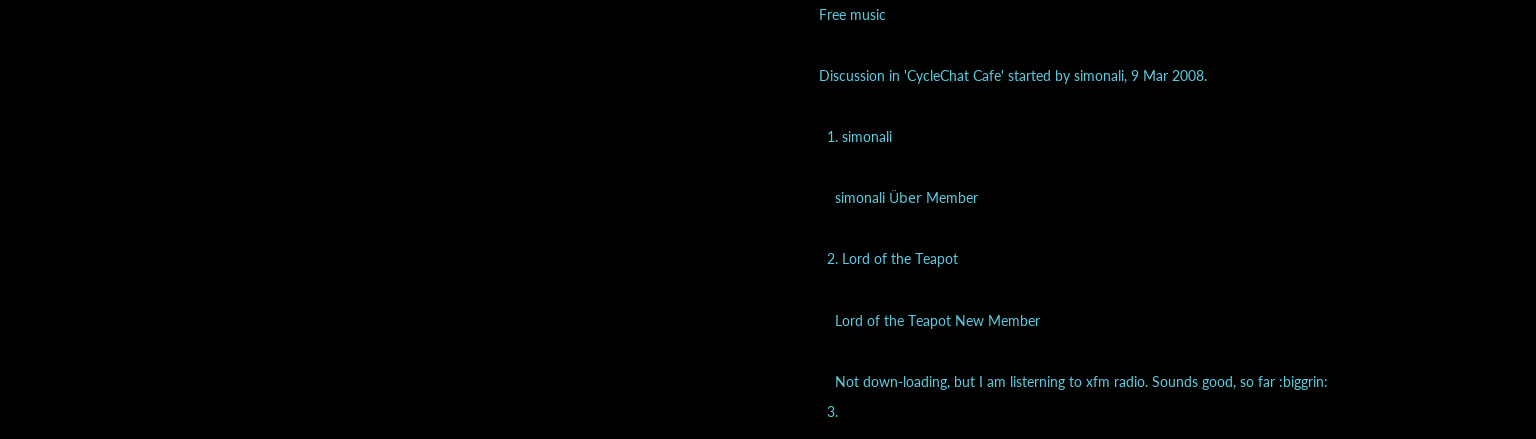Free music

Discussion in 'CycleChat Cafe' started by simonali, 9 Mar 2008.

  1. simonali

    simonali Über Member

  2. Lord of the Teapot

    Lord of the Teapot New Member

    Not down-loading, but I am listerning to xfm radio. Sounds good, so far :biggrin:
  3.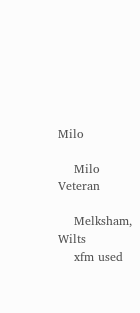Milo

    Milo Veteran

    Melksham, Wilts
    xfm used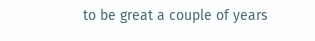to be great a couple of years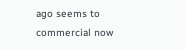ago seems to commercial now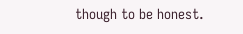though to be honest.